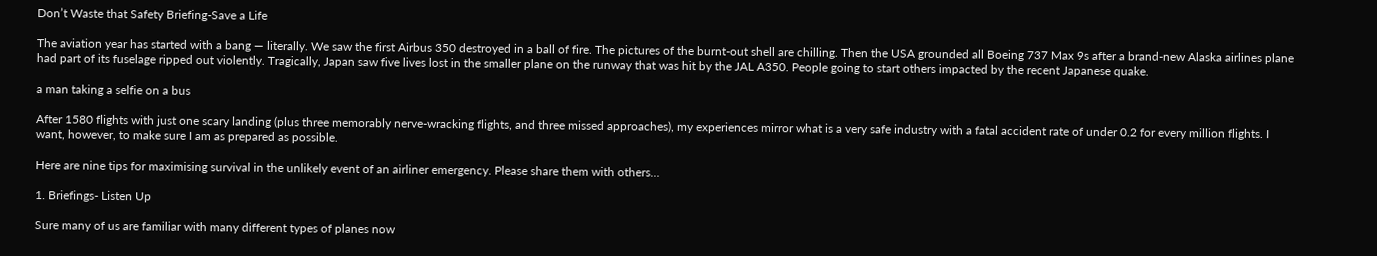Don’t Waste that Safety Briefing-Save a Life

The aviation year has started with a bang — literally. We saw the first Airbus 350 destroyed in a ball of fire. The pictures of the burnt-out shell are chilling. Then the USA grounded all Boeing 737 Max 9s after a brand-new Alaska airlines plane had part of its fuselage ripped out violently. Tragically, Japan saw five lives lost in the smaller plane on the runway that was hit by the JAL A350. People going to start others impacted by the recent Japanese quake.

a man taking a selfie on a bus

After 1580 flights with just one scary landing (plus three memorably nerve-wracking flights, and three missed approaches), my experiences mirror what is a very safe industry with a fatal accident rate of under 0.2 for every million flights. I want, however, to make sure I am as prepared as possible.

Here are nine tips for maximising survival in the unlikely event of an airliner emergency. Please share them with others…

1. Briefings- Listen Up

Sure many of us are familiar with many different types of planes now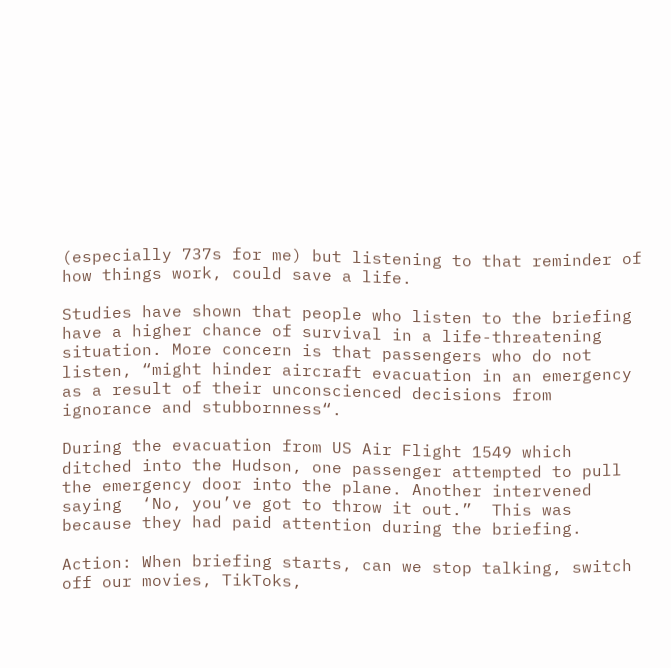(especially 737s for me) but listening to that reminder of how things work, could save a life.

Studies have shown that people who listen to the briefing have a higher chance of survival in a life-threatening situation. More concern is that passengers who do not listen, “might hinder aircraft evacuation in an emergency as a result of their unconscienced decisions from ignorance and stubbornness“.

During the evacuation from US Air Flight 1549 which ditched into the Hudson, one passenger attempted to pull the emergency door into the plane. Another intervened  saying  ‘No, you’ve got to throw it out.”  This was because they had paid attention during the briefing.

Action: When briefing starts, can we stop talking, switch off our movies, TikToks,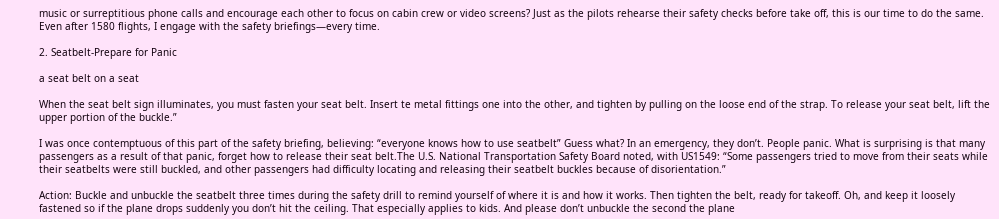music or surreptitious phone calls and encourage each other to focus on cabin crew or video screens? Just as the pilots rehearse their safety checks before take off, this is our time to do the same. Even after 1580 flights, I engage with the safety briefings—every time.

2. Seatbelt-Prepare for Panic

a seat belt on a seat

When the seat belt sign illuminates, you must fasten your seat belt. Insert te metal fittings one into the other, and tighten by pulling on the loose end of the strap. To release your seat belt, lift the upper portion of the buckle.”

I was once contemptuous of this part of the safety briefing, believing: “everyone knows how to use seatbelt” Guess what? In an emergency, they don’t. People panic. What is surprising is that many passengers as a result of that panic, forget how to release their seat belt.The U.S. National Transportation Safety Board noted, with US1549: “Some passengers tried to move from their seats while their seatbelts were still buckled, and other passengers had difficulty locating and releasing their seatbelt buckles because of disorientation.”

Action: Buckle and unbuckle the seatbelt three times during the safety drill to remind yourself of where it is and how it works. Then tighten the belt, ready for takeoff. Oh, and keep it loosely fastened so if the plane drops suddenly you don’t hit the ceiling. That especially applies to kids. And please don’t unbuckle the second the plane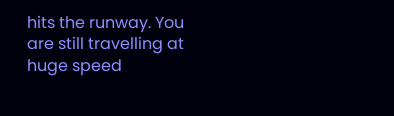hits the runway. You are still travelling at huge speed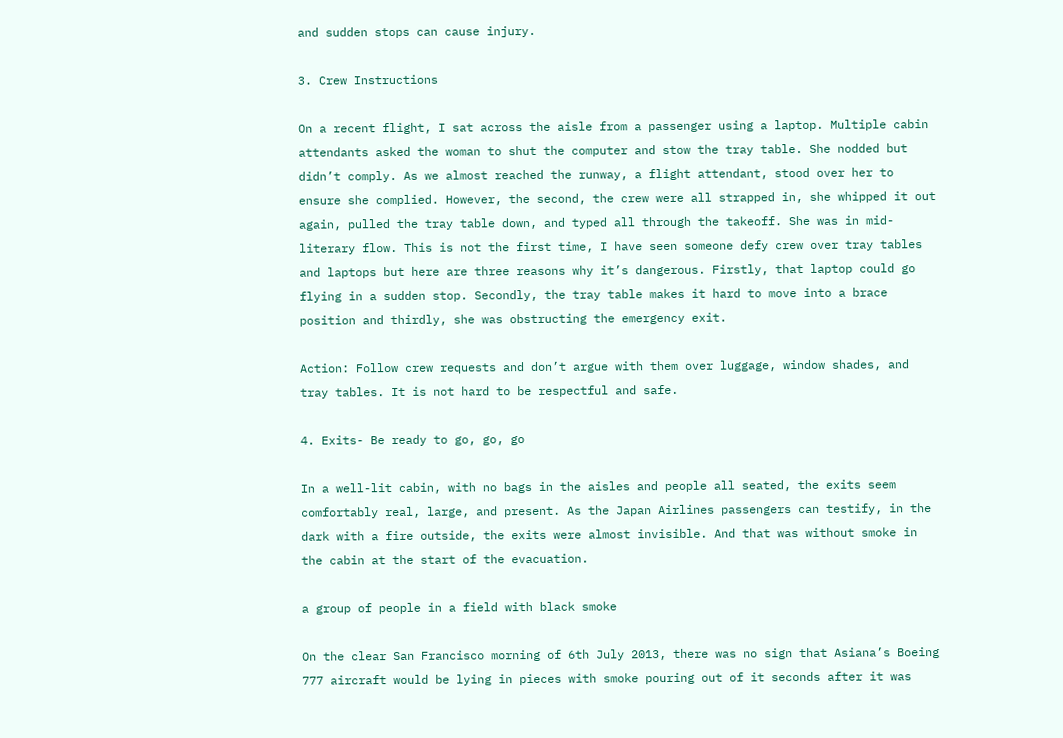and sudden stops can cause injury.

3. Crew Instructions

On a recent flight, I sat across the aisle from a passenger using a laptop. Multiple cabin attendants asked the woman to shut the computer and stow the tray table. She nodded but didn’t comply. As we almost reached the runway, a flight attendant, stood over her to ensure she complied. However, the second, the crew were all strapped in, she whipped it out again, pulled the tray table down, and typed all through the takeoff. She was in mid-literary flow. This is not the first time, I have seen someone defy crew over tray tables and laptops but here are three reasons why it’s dangerous. Firstly, that laptop could go flying in a sudden stop. Secondly, the tray table makes it hard to move into a brace position and thirdly, she was obstructing the emergency exit.

Action: Follow crew requests and don’t argue with them over luggage, window shades, and tray tables. It is not hard to be respectful and safe.

4. Exits- Be ready to go, go, go

In a well-lit cabin, with no bags in the aisles and people all seated, the exits seem comfortably real, large, and present. As the Japan Airlines passengers can testify, in the dark with a fire outside, the exits were almost invisible. And that was without smoke in the cabin at the start of the evacuation.

a group of people in a field with black smoke

On the clear San Francisco morning of 6th July 2013, there was no sign that Asiana’s Boeing 777 aircraft would be lying in pieces with smoke pouring out of it seconds after it was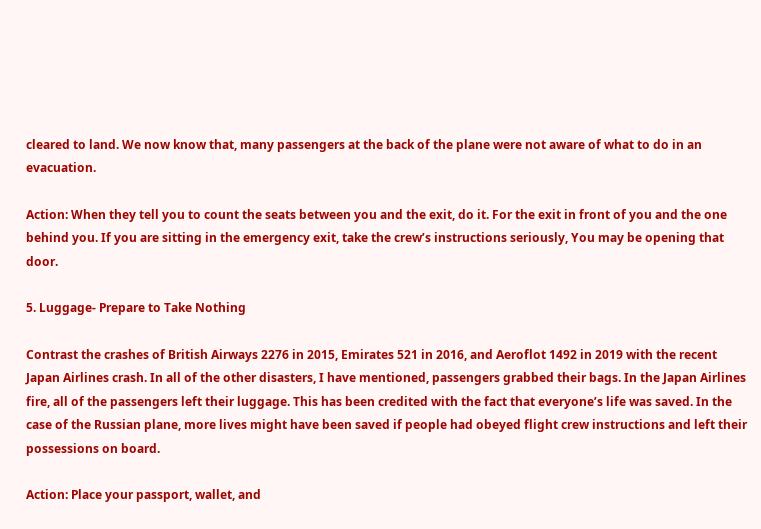cleared to land. We now know that, many passengers at the back of the plane were not aware of what to do in an evacuation.

Action: When they tell you to count the seats between you and the exit, do it. For the exit in front of you and the one behind you. If you are sitting in the emergency exit, take the crew’s instructions seriously, You may be opening that door.

5. Luggage- Prepare to Take Nothing

Contrast the crashes of British Airways 2276 in 2015, Emirates 521 in 2016, and Aeroflot 1492 in 2019 with the recent Japan Airlines crash. In all of the other disasters, I have mentioned, passengers grabbed their bags. In the Japan Airlines fire, all of the passengers left their luggage. This has been credited with the fact that everyone’s life was saved. In the case of the Russian plane, more lives might have been saved if people had obeyed flight crew instructions and left their possessions on board.

Action: Place your passport, wallet, and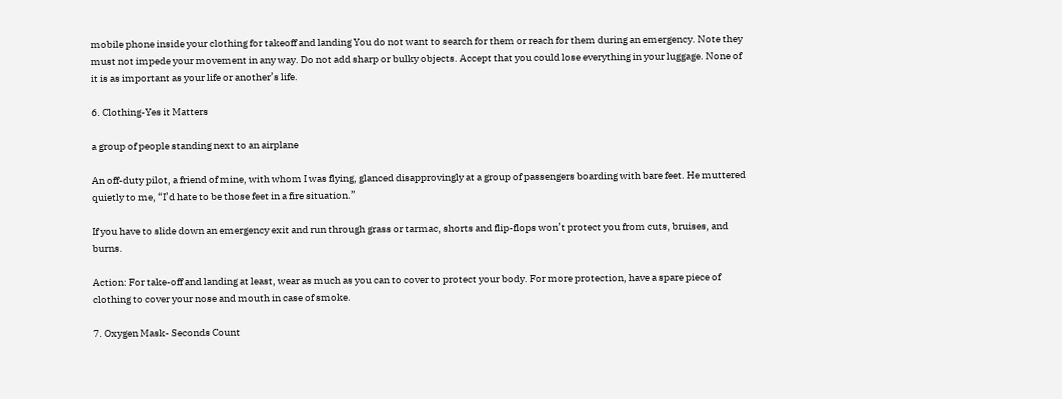mobile phone inside your clothing for takeoff and landing You do not want to search for them or reach for them during an emergency. Note they must not impede your movement in any way. Do not add sharp or bulky objects. Accept that you could lose everything in your luggage. None of it is as important as your life or another’s life.

6. Clothing-Yes it Matters

a group of people standing next to an airplane

An off-duty pilot, a friend of mine, with whom I was flying, glanced disapprovingly at a group of passengers boarding with bare feet. He muttered quietly to me, “I’d hate to be those feet in a fire situation.”

If you have to slide down an emergency exit and run through grass or tarmac, shorts and flip-flops won’t protect you from cuts, bruises, and burns.

Action: For take-off and landing at least, wear as much as you can to cover to protect your body. For more protection, have a spare piece of clothing to cover your nose and mouth in case of smoke.

7. Oxygen Mask- Seconds Count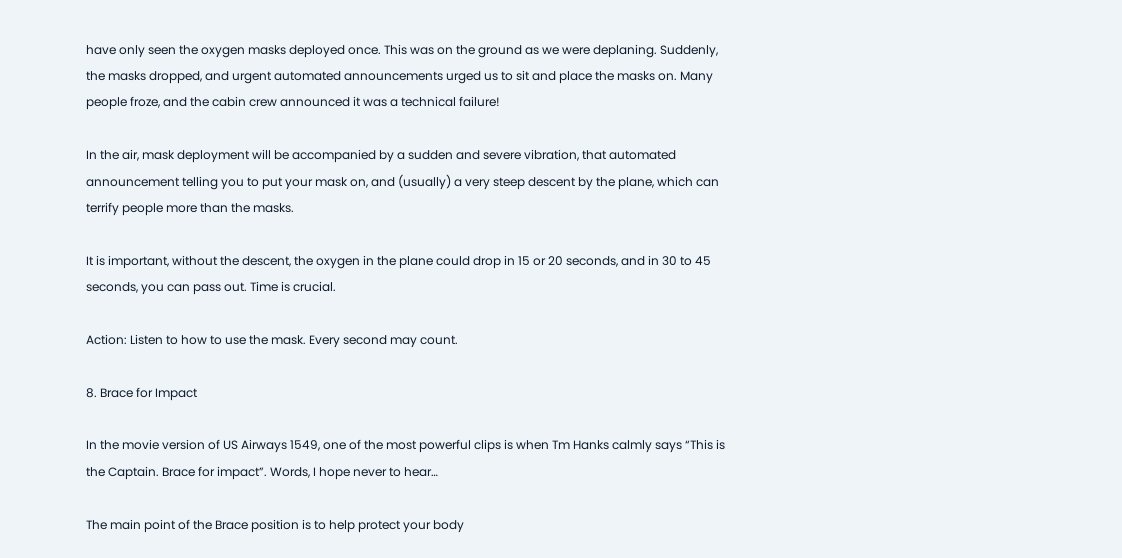have only seen the oxygen masks deployed once. This was on the ground as we were deplaning. Suddenly, the masks dropped, and urgent automated announcements urged us to sit and place the masks on. Many people froze, and the cabin crew announced it was a technical failure!

In the air, mask deployment will be accompanied by a sudden and severe vibration, that automated announcement telling you to put your mask on, and (usually) a very steep descent by the plane, which can terrify people more than the masks.

It is important, without the descent, the oxygen in the plane could drop in 15 or 20 seconds, and in 30 to 45 seconds, you can pass out. Time is crucial.

Action: Listen to how to use the mask. Every second may count.

8. Brace for Impact

In the movie version of US Airways 1549, one of the most powerful clips is when Tm Hanks calmly says “This is the Captain. Brace for impact”. Words, I hope never to hear…

The main point of the Brace position is to help protect your body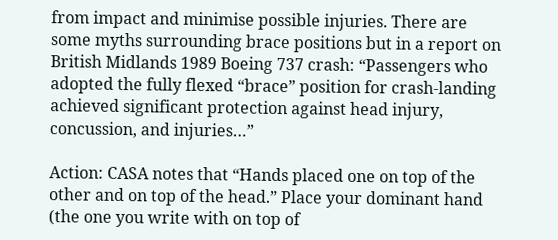from impact and minimise possible injuries. There are some myths surrounding brace positions but in a report on British Midlands 1989 Boeing 737 crash: “Passengers who adopted the fully flexed “brace” position for crash-landing achieved significant protection against head injury, concussion, and injuries…”

Action: CASA notes that “Hands placed one on top of the other and on top of the head.” Place your dominant hand (the one you write with on top of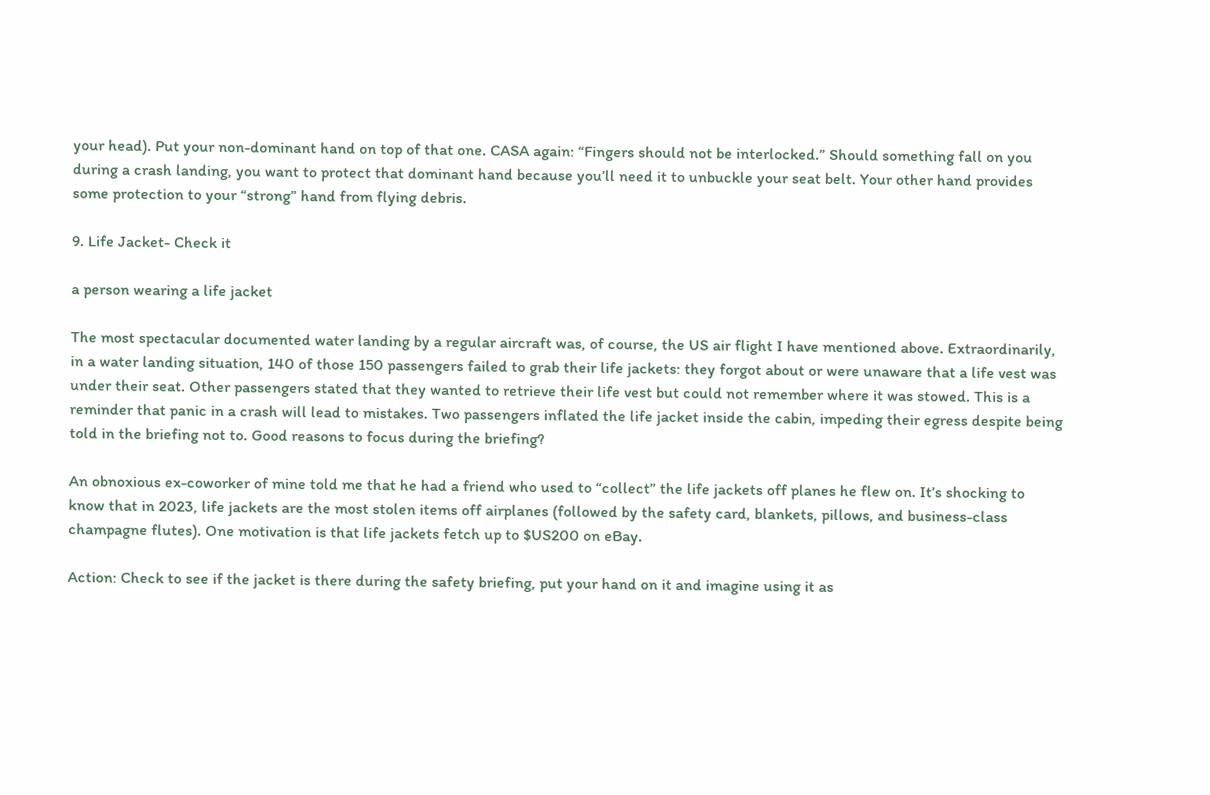your head). Put your non-dominant hand on top of that one. CASA again: “Fingers should not be interlocked.” Should something fall on you during a crash landing, you want to protect that dominant hand because you’ll need it to unbuckle your seat belt. Your other hand provides some protection to your “strong” hand from flying debris.

9. Life Jacket- Check it

a person wearing a life jacket

The most spectacular documented water landing by a regular aircraft was, of course, the US air flight I have mentioned above. Extraordinarily, in a water landing situation, 140 of those 150 passengers failed to grab their life jackets: they forgot about or were unaware that a life vest was under their seat. Other passengers stated that they wanted to retrieve their life vest but could not remember where it was stowed. This is a reminder that panic in a crash will lead to mistakes. Two passengers inflated the life jacket inside the cabin, impeding their egress despite being told in the briefing not to. Good reasons to focus during the briefing?

An obnoxious ex-coworker of mine told me that he had a friend who used to “collect” the life jackets off planes he flew on. It’s shocking to know that in 2023, life jackets are the most stolen items off airplanes (followed by the safety card, blankets, pillows, and business-class champagne flutes). One motivation is that life jackets fetch up to $US200 on eBay.

Action: Check to see if the jacket is there during the safety briefing, put your hand on it and imagine using it as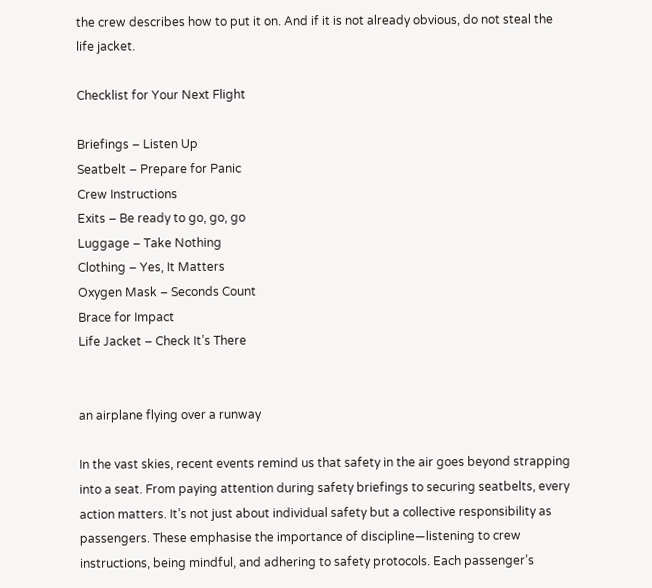the crew describes how to put it on. And if it is not already obvious, do not steal the life jacket.

Checklist for Your Next Flight

Briefings – Listen Up
Seatbelt – Prepare for Panic
Crew Instructions
Exits – Be ready to go, go, go
Luggage – Take Nothing
Clothing – Yes, It Matters
Oxygen Mask – Seconds Count
Brace for Impact
Life Jacket – Check It’s There


an airplane flying over a runway

In the vast skies, recent events remind us that safety in the air goes beyond strapping into a seat. From paying attention during safety briefings to securing seatbelts, every action matters. It’s not just about individual safety but a collective responsibility as passengers. These emphasise the importance of discipline—listening to crew instructions, being mindful, and adhering to safety protocols. Each passenger’s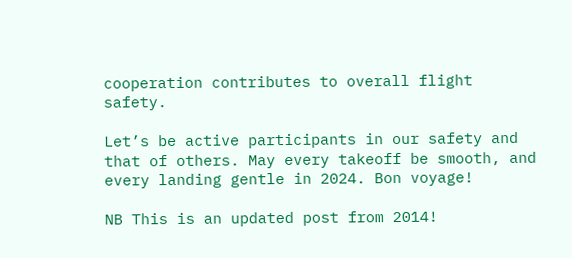cooperation contributes to overall flight safety.

Let’s be active participants in our safety and that of others. May every takeoff be smooth, and every landing gentle in 2024. Bon voyage!

NB This is an updated post from 2014!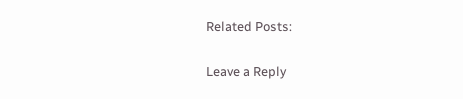Related Posts:

Leave a Reply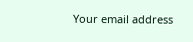Your email address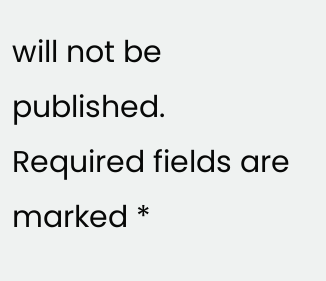will not be published. Required fields are marked *